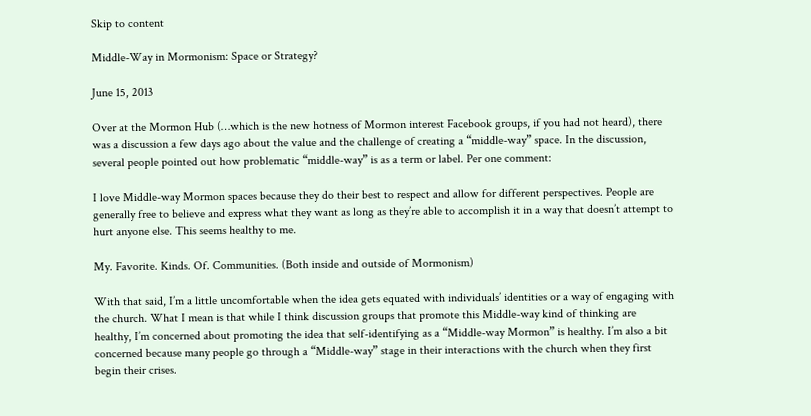Skip to content

Middle-Way in Mormonism: Space or Strategy?

June 15, 2013

Over at the Mormon Hub (…which is the new hotness of Mormon interest Facebook groups, if you had not heard), there was a discussion a few days ago about the value and the challenge of creating a “middle-way” space. In the discussion, several people pointed out how problematic “middle-way” is as a term or label. Per one comment:

I love Middle-way Mormon spaces because they do their best to respect and allow for different perspectives. People are generally free to believe and express what they want as long as they’re able to accomplish it in a way that doesn’t attempt to hurt anyone else. This seems healthy to me.

My. Favorite. Kinds. Of. Communities. (Both inside and outside of Mormonism)

With that said, I’m a little uncomfortable when the idea gets equated with individuals’ identities or a way of engaging with the church. What I mean is that while I think discussion groups that promote this Middle-way kind of thinking are healthy, I’m concerned about promoting the idea that self-identifying as a “Middle-way Mormon” is healthy. I’m also a bit concerned because many people go through a “Middle-way” stage in their interactions with the church when they first begin their crises.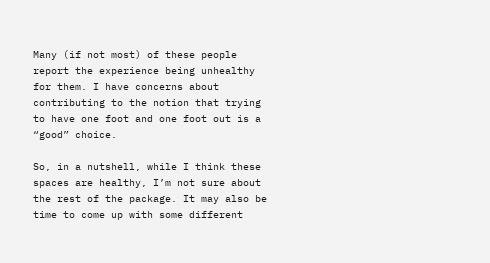Many (if not most) of these people report the experience being unhealthy for them. I have concerns about contributing to the notion that trying to have one foot and one foot out is a “good” choice.

So, in a nutshell, while I think these spaces are healthy, I’m not sure about the rest of the package. It may also be time to come up with some different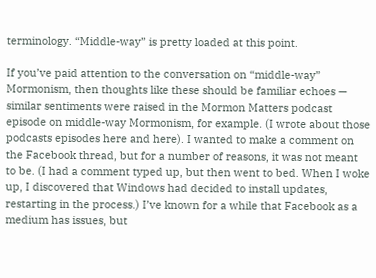terminology. “Middle-way” is pretty loaded at this point.

If you’ve paid attention to the conversation on “middle-way” Mormonism, then thoughts like these should be familiar echoes — similar sentiments were raised in the Mormon Matters podcast episode on middle-way Mormonism, for example. (I wrote about those podcasts episodes here and here). I wanted to make a comment on the Facebook thread, but for a number of reasons, it was not meant to be. (I had a comment typed up, but then went to bed. When I woke up, I discovered that Windows had decided to install updates, restarting in the process.) I’ve known for a while that Facebook as a medium has issues, but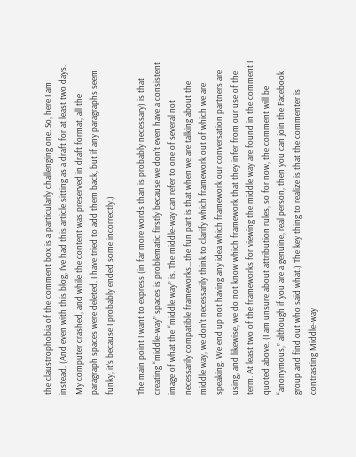the claustrophobia of the comment box is a particularly challenging one. So, here I am instead. (And even with this blog, I’ve had this article sitting as a draft for at least two days. My computer crashed, and while the content was preserved in draft format, all the paragraph spaces were deleted. I have tried to add them back, but if any paragraphs seem funky, it’s because I probably ended some incorrectly.)

The main point I want to express (in far more words than is probably necessary) is that creating “middle-way” spaces is problematic firstly because we don’t even have a consistent image of what the “middle way” is. The middle-way can refer to one of several not necessarily compatible frameworks…the fun part is that when we are talking about the middle way, we don’t necessarily think to clarify which framework out of which we are speaking. We end up not having any idea which framework our conversation partners are using, and likewise, we do not know which framework that they infer from our use of the term. At least two of the frameworks for viewing the middle way are found in the comment I quoted above. (I am unsure about attribution rules, so for now, the comment will be “anonymous,” although if you are a genuine, real person, then you can join the Facebook group and find out who said what.) The key thing to realize is that the commenter is contrasting Middle-way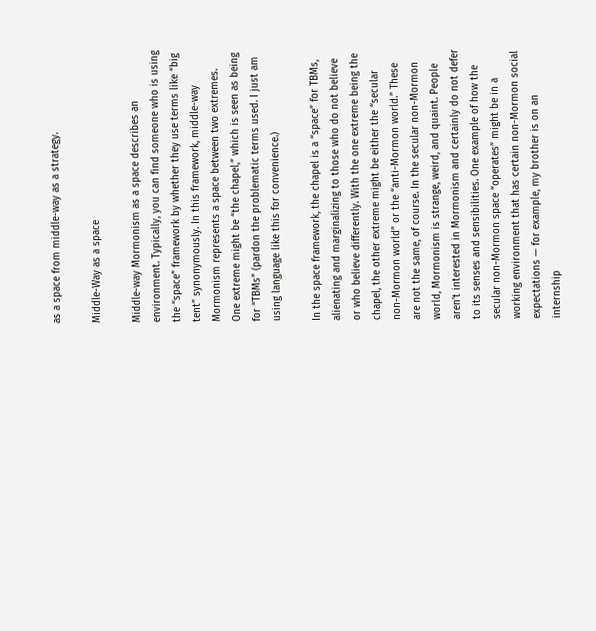as a space from middle-way as a strategy.

Middle-Way as a space

Middle-way Mormonism as a space describes an environment. Typically, you can find someone who is using the “space” framework by whether they use terms like “big tent” synonymously. In this framework, middle-way Mormonism represents a space between two extremes. One extreme might be “the chapel,” which is seen as being for “TBMs” (pardon the problematic terms used. I just am using language like this for convenience.)

In the space framework, the chapel is a “space” for TBMs, alienating and marginalizing to those who do not believe or who believe differently. With the one extreme being the chapel, the other extreme might be either the “secular non-Mormon world” or the “anti-Mormon world.” These are not the same, of course. In the secular non-Mormon world, Mormonism is strange, weird, and quaint. People aren’t interested in Mormonism and certainly do not defer to its senses and sensibilities. One example of how the secular non-Mormon space “operates” might be in a working environment that has certain non-Mormon social expectations — for example, my brother is on an internship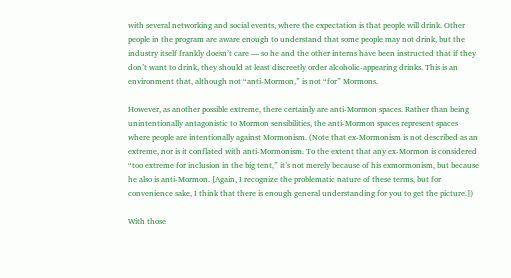with several networking and social events, where the expectation is that people will drink. Other people in the program are aware enough to understand that some people may not drink, but the industry itself frankly doesn’t care — so he and the other interns have been instructed that if they don’t want to drink, they should at least discreetly order alcoholic-appearing drinks. This is an environment that, although not “anti-Mormon,” is not “for” Mormons.

However, as another possible extreme, there certainly are anti-Mormon spaces. Rather than being unintentionally antagonistic to Mormon sensibilities, the anti-Mormon spaces represent spaces where people are intentionally against Mormonism. (Note that ex-Mormonism is not described as an extreme, nor is it conflated with anti-Mormonism. To the extent that any ex-Mormon is considered “too extreme for inclusion in the big tent,” it’s not merely because of his exmormonism, but because he also is anti-Mormon. [Again, I recognize the problematic nature of these terms, but for convenience sake, I think that there is enough general understanding for you to get the picture.])

With those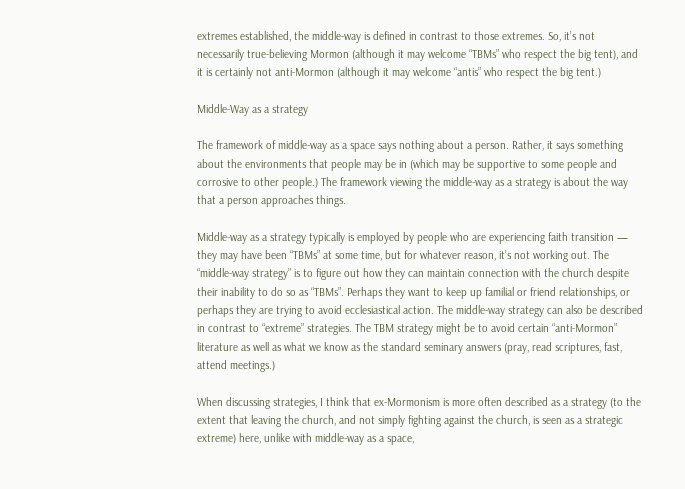extremes established, the middle-way is defined in contrast to those extremes. So, it’s not necessarily true-believing Mormon (although it may welcome “TBMs” who respect the big tent), and it is certainly not anti-Mormon (although it may welcome “antis” who respect the big tent.)

Middle-Way as a strategy

The framework of middle-way as a space says nothing about a person. Rather, it says something about the environments that people may be in (which may be supportive to some people and corrosive to other people.) The framework viewing the middle-way as a strategy is about the way that a person approaches things.

Middle-way as a strategy typically is employed by people who are experiencing faith transition — they may have been “TBMs” at some time, but for whatever reason, it’s not working out. The “middle-way strategy” is to figure out how they can maintain connection with the church despite their inability to do so as “TBMs”. Perhaps they want to keep up familial or friend relationships, or perhaps they are trying to avoid ecclesiastical action. The middle-way strategy can also be described in contrast to “extreme” strategies. The TBM strategy might be to avoid certain “anti-Mormon” literature as well as what we know as the standard seminary answers (pray, read scriptures, fast, attend meetings.)

When discussing strategies, I think that ex-Mormonism is more often described as a strategy (to the extent that leaving the church, and not simply fighting against the church, is seen as a strategic extreme) here, unlike with middle-way as a space,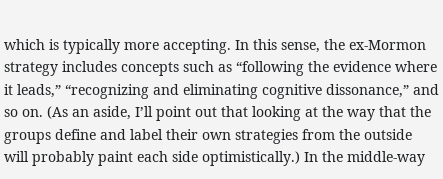which is typically more accepting. In this sense, the ex-Mormon strategy includes concepts such as “following the evidence where it leads,” “recognizing and eliminating cognitive dissonance,” and so on. (As an aside, I’ll point out that looking at the way that the groups define and label their own strategies from the outside will probably paint each side optimistically.) In the middle-way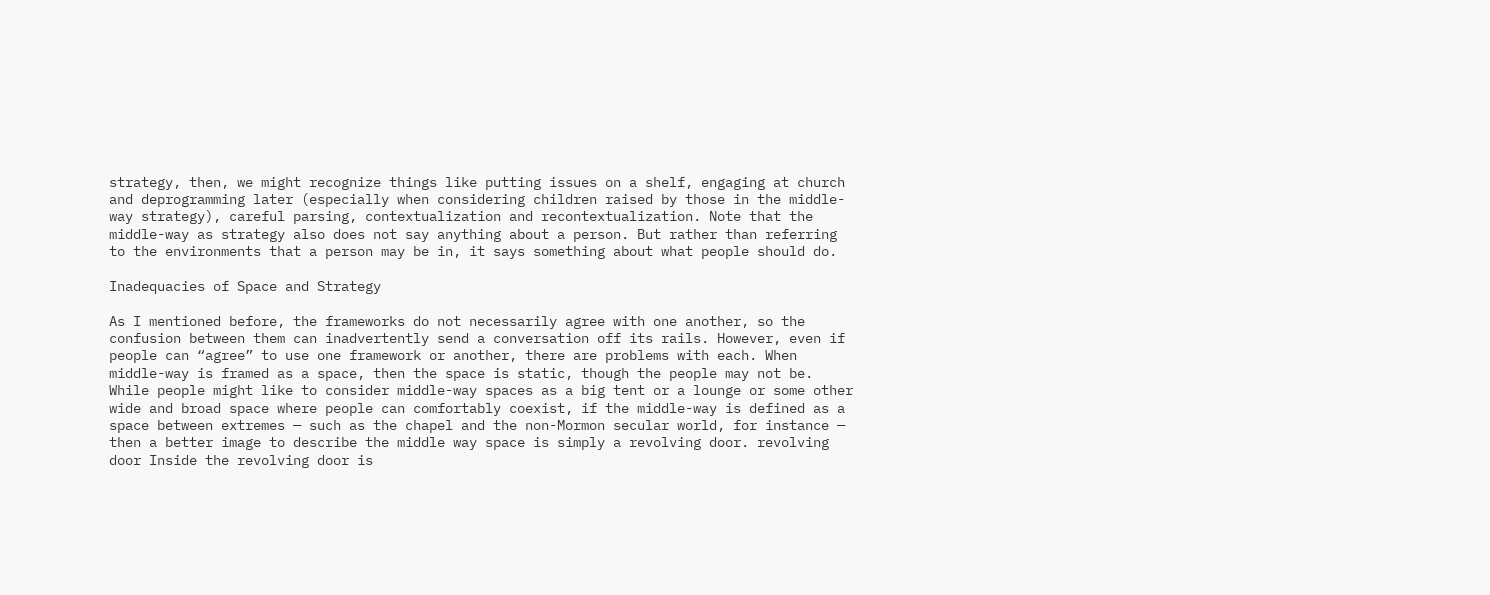strategy, then, we might recognize things like putting issues on a shelf, engaging at church and deprogramming later (especially when considering children raised by those in the middle-way strategy), careful parsing, contextualization and recontextualization. Note that the middle-way as strategy also does not say anything about a person. But rather than referring to the environments that a person may be in, it says something about what people should do.

Inadequacies of Space and Strategy

As I mentioned before, the frameworks do not necessarily agree with one another, so the confusion between them can inadvertently send a conversation off its rails. However, even if people can “agree” to use one framework or another, there are problems with each. When middle-way is framed as a space, then the space is static, though the people may not be. While people might like to consider middle-way spaces as a big tent or a lounge or some other wide and broad space where people can comfortably coexist, if the middle-way is defined as a space between extremes — such as the chapel and the non-Mormon secular world, for instance — then a better image to describe the middle way space is simply a revolving door. revolving door Inside the revolving door is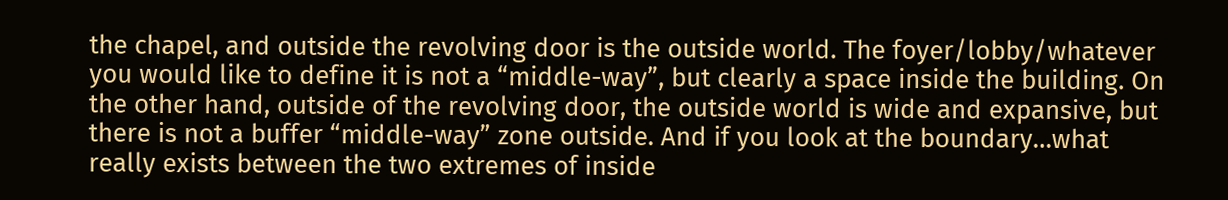the chapel, and outside the revolving door is the outside world. The foyer/lobby/whatever you would like to define it is not a “middle-way”, but clearly a space inside the building. On the other hand, outside of the revolving door, the outside world is wide and expansive, but there is not a buffer “middle-way” zone outside. And if you look at the boundary…what really exists between the two extremes of inside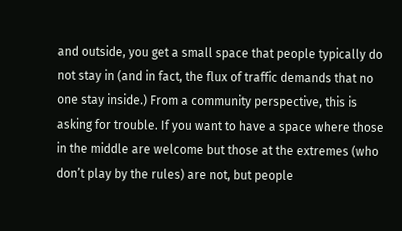and outside, you get a small space that people typically do not stay in (and in fact, the flux of traffic demands that no one stay inside.) From a community perspective, this is asking for trouble. If you want to have a space where those in the middle are welcome but those at the extremes (who don’t play by the rules) are not, but people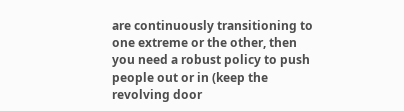are continuously transitioning to one extreme or the other, then you need a robust policy to push people out or in (keep the revolving door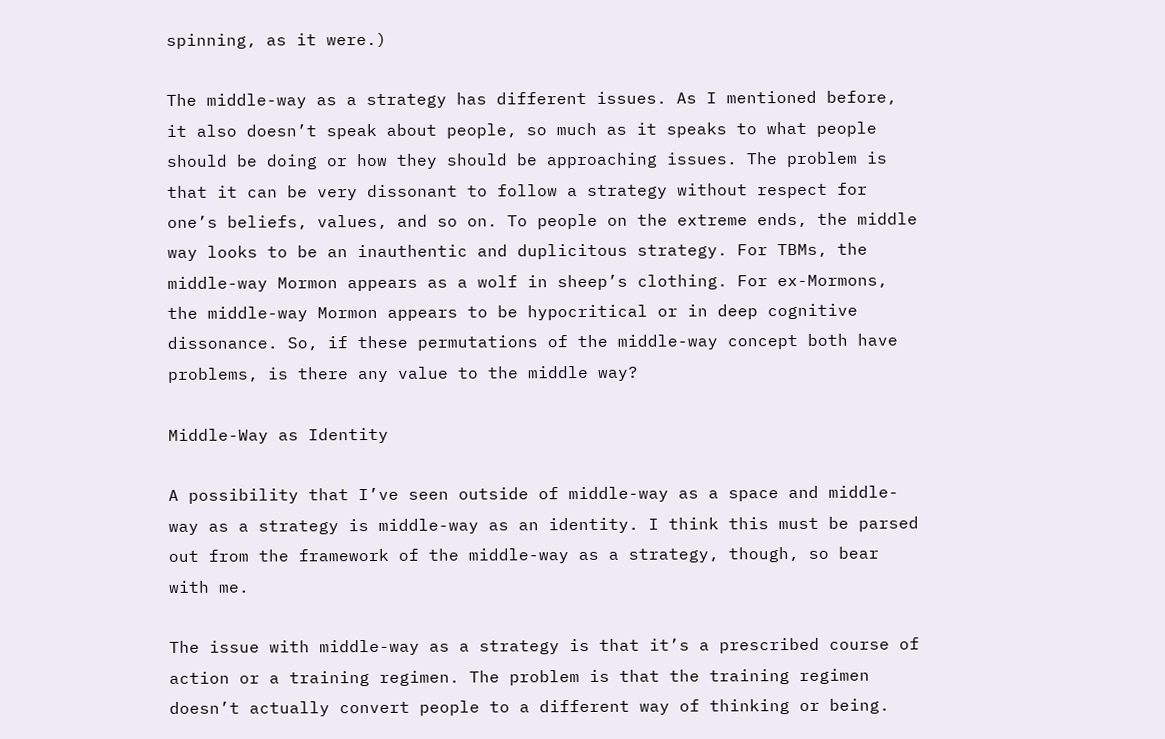spinning, as it were.)

The middle-way as a strategy has different issues. As I mentioned before, it also doesn’t speak about people, so much as it speaks to what people should be doing or how they should be approaching issues. The problem is that it can be very dissonant to follow a strategy without respect for one’s beliefs, values, and so on. To people on the extreme ends, the middle way looks to be an inauthentic and duplicitous strategy. For TBMs, the middle-way Mormon appears as a wolf in sheep’s clothing. For ex-Mormons, the middle-way Mormon appears to be hypocritical or in deep cognitive dissonance. So, if these permutations of the middle-way concept both have problems, is there any value to the middle way?

Middle-Way as Identity

A possibility that I’ve seen outside of middle-way as a space and middle-way as a strategy is middle-way as an identity. I think this must be parsed out from the framework of the middle-way as a strategy, though, so bear with me.

The issue with middle-way as a strategy is that it’s a prescribed course of action or a training regimen. The problem is that the training regimen doesn’t actually convert people to a different way of thinking or being.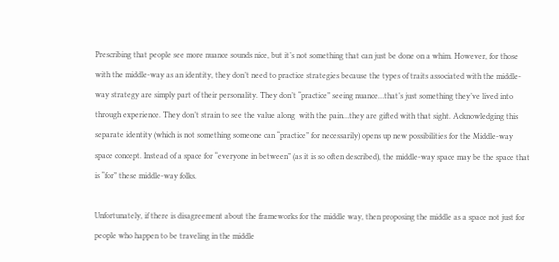Prescribing that people see more nuance sounds nice, but it’s not something that can just be done on a whim. However, for those with the middle-way as an identity, they don’t need to practice strategies because the types of traits associated with the middle-way strategy are simply part of their personality. They don’t “practice” seeing nuance…that’s just something they’ve lived into through experience. They don’t strain to see the value along  with the pain…they are gifted with that sight. Acknowledging this separate identity (which is not something someone can “practice” for necessarily) opens up new possibilities for the Middle-way space concept. Instead of a space for “everyone in between” (as it is so often described), the middle-way space may be the space that is “for” these middle-way folks.

Unfortunately, if there is disagreement about the frameworks for the middle way, then proposing the middle as a space not just for people who happen to be traveling in the middle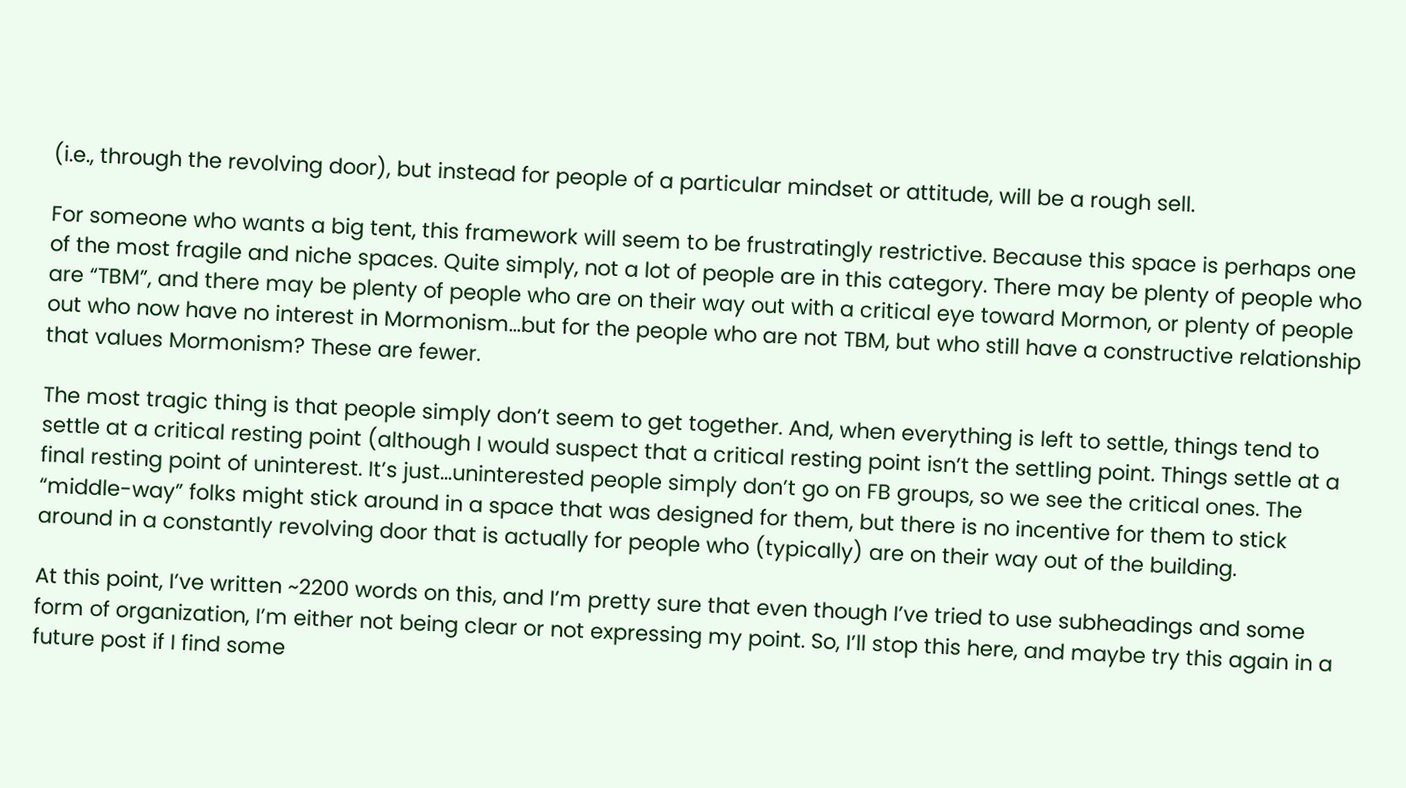(i.e., through the revolving door), but instead for people of a particular mindset or attitude, will be a rough sell.

For someone who wants a big tent, this framework will seem to be frustratingly restrictive. Because this space is perhaps one of the most fragile and niche spaces. Quite simply, not a lot of people are in this category. There may be plenty of people who are “TBM”, and there may be plenty of people who are on their way out with a critical eye toward Mormon, or plenty of people out who now have no interest in Mormonism…but for the people who are not TBM, but who still have a constructive relationship that values Mormonism? These are fewer.

The most tragic thing is that people simply don’t seem to get together. And, when everything is left to settle, things tend to settle at a critical resting point (although I would suspect that a critical resting point isn’t the settling point. Things settle at a final resting point of uninterest. It’s just…uninterested people simply don’t go on FB groups, so we see the critical ones. The “middle-way” folks might stick around in a space that was designed for them, but there is no incentive for them to stick around in a constantly revolving door that is actually for people who (typically) are on their way out of the building.

At this point, I’ve written ~2200 words on this, and I’m pretty sure that even though I’ve tried to use subheadings and some form of organization, I’m either not being clear or not expressing my point. So, I’ll stop this here, and maybe try this again in a future post if I find some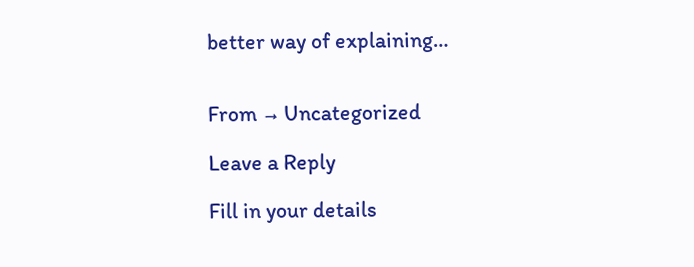better way of explaining…


From → Uncategorized

Leave a Reply

Fill in your details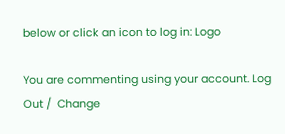below or click an icon to log in: Logo

You are commenting using your account. Log Out /  Change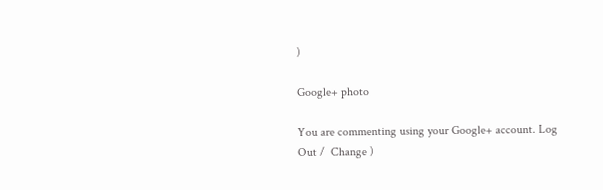)

Google+ photo

You are commenting using your Google+ account. Log Out /  Change )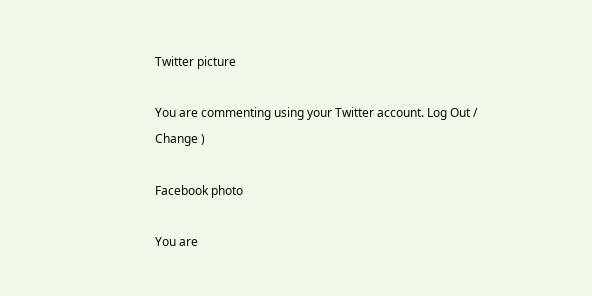Twitter picture

You are commenting using your Twitter account. Log Out /  Change )

Facebook photo

You are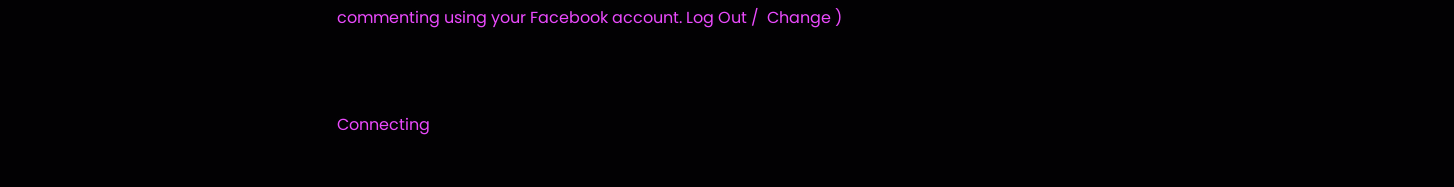commenting using your Facebook account. Log Out /  Change )


Connecting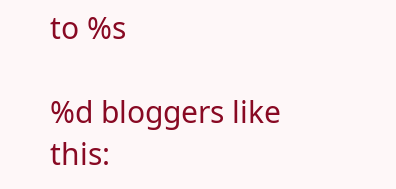to %s

%d bloggers like this: